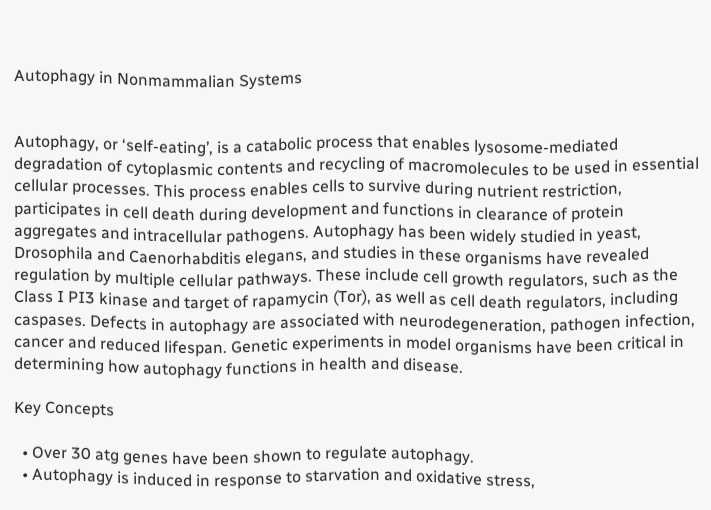Autophagy in Nonmammalian Systems


Autophagy, or ‘self‐eating’, is a catabolic process that enables lysosome‐mediated degradation of cytoplasmic contents and recycling of macromolecules to be used in essential cellular processes. This process enables cells to survive during nutrient restriction, participates in cell death during development and functions in clearance of protein aggregates and intracellular pathogens. Autophagy has been widely studied in yeast, Drosophila and Caenorhabditis elegans, and studies in these organisms have revealed regulation by multiple cellular pathways. These include cell growth regulators, such as the Class I PI3 kinase and target of rapamycin (Tor), as well as cell death regulators, including caspases. Defects in autophagy are associated with neurodegeneration, pathogen infection, cancer and reduced lifespan. Genetic experiments in model organisms have been critical in determining how autophagy functions in health and disease.

Key Concepts

  • Over 30 atg genes have been shown to regulate autophagy.
  • Autophagy is induced in response to starvation and oxidative stress,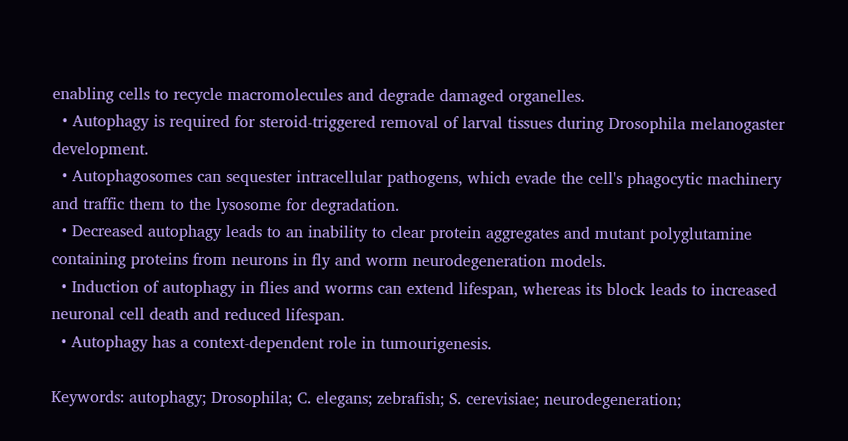enabling cells to recycle macromolecules and degrade damaged organelles.
  • Autophagy is required for steroid‐triggered removal of larval tissues during Drosophila melanogaster development.
  • Autophagosomes can sequester intracellular pathogens, which evade the cell's phagocytic machinery and traffic them to the lysosome for degradation.
  • Decreased autophagy leads to an inability to clear protein aggregates and mutant polyglutamine containing proteins from neurons in fly and worm neurodegeneration models.
  • Induction of autophagy in flies and worms can extend lifespan, whereas its block leads to increased neuronal cell death and reduced lifespan.
  • Autophagy has a context‐dependent role in tumourigenesis.

Keywords: autophagy; Drosophila; C. elegans; zebrafish; S. cerevisiae; neurodegeneration;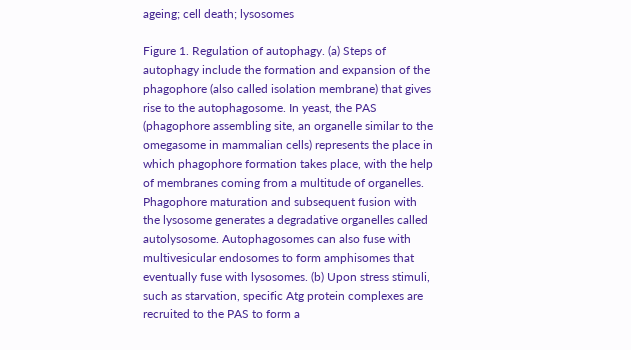ageing; cell death; lysosomes

Figure 1. Regulation of autophagy. (a) Steps of autophagy include the formation and expansion of the phagophore (also called isolation membrane) that gives rise to the autophagosome. In yeast, the PAS (phagophore assembling site, an organelle similar to the omegasome in mammalian cells) represents the place in which phagophore formation takes place, with the help of membranes coming from a multitude of organelles. Phagophore maturation and subsequent fusion with the lysosome generates a degradative organelles called autolysosome. Autophagosomes can also fuse with multivesicular endosomes to form amphisomes that eventually fuse with lysosomes. (b) Upon stress stimuli, such as starvation, specific Atg protein complexes are recruited to the PAS to form a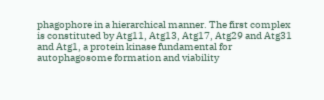phagophore in a hierarchical manner. The first complex is constituted by Atg11, Atg13, Atg17, Atg29 and Atg31 and Atg1, a protein kinase fundamental for autophagosome formation and viability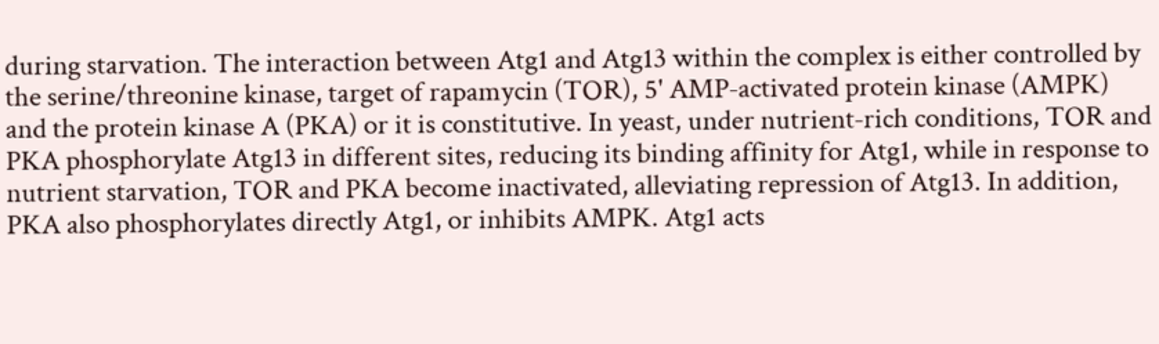during starvation. The interaction between Atg1 and Atg13 within the complex is either controlled by the serine/threonine kinase, target of rapamycin (TOR), 5' AMP‐activated protein kinase (AMPK) and the protein kinase A (PKA) or it is constitutive. In yeast, under nutrient‐rich conditions, TOR and PKA phosphorylate Atg13 in different sites, reducing its binding affinity for Atg1, while in response to nutrient starvation, TOR and PKA become inactivated, alleviating repression of Atg13. In addition, PKA also phosphorylates directly Atg1, or inhibits AMPK. Atg1 acts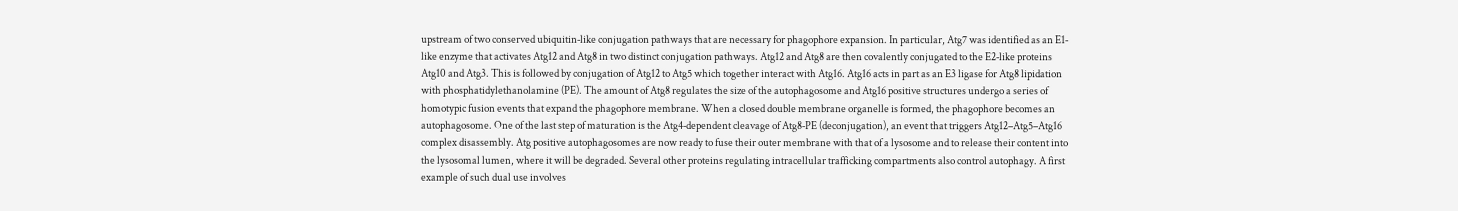upstream of two conserved ubiquitin‐like conjugation pathways that are necessary for phagophore expansion. In particular, Atg7 was identified as an E1‐like enzyme that activates Atg12 and Atg8 in two distinct conjugation pathways. Atg12 and Atg8 are then covalently conjugated to the E2‐like proteins Atg10 and Atg3. This is followed by conjugation of Atg12 to Atg5 which together interact with Atg16. Atg16 acts in part as an E3 ligase for Atg8 lipidation with phosphatidylethanolamine (PE). The amount of Atg8 regulates the size of the autophagosome and Atg16 positive structures undergo a series of homotypic fusion events that expand the phagophore membrane. When a closed double membrane organelle is formed, the phagophore becomes an autophagosome. One of the last step of maturation is the Atg4‐dependent cleavage of Atg8‐PE (deconjugation), an event that triggers Atg12–Atg5–Atg16 complex disassembly. Atg positive autophagosomes are now ready to fuse their outer membrane with that of a lysosome and to release their content into the lysosomal lumen, where it will be degraded. Several other proteins regulating intracellular trafficking compartments also control autophagy. A first example of such dual use involves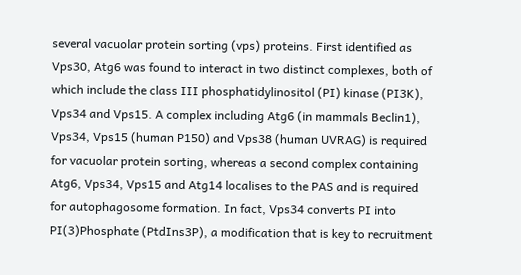several vacuolar protein sorting (vps) proteins. First identified as Vps30, Atg6 was found to interact in two distinct complexes, both of which include the class III phosphatidylinositol (PI) kinase (PI3K), Vps34 and Vps15. A complex including Atg6 (in mammals Beclin1), Vps34, Vps15 (human P150) and Vps38 (human UVRAG) is required for vacuolar protein sorting, whereas a second complex containing Atg6, Vps34, Vps15 and Atg14 localises to the PAS and is required for autophagosome formation. In fact, Vps34 converts PI into PI(3)Phosphate (PtdIns3P), a modification that is key to recruitment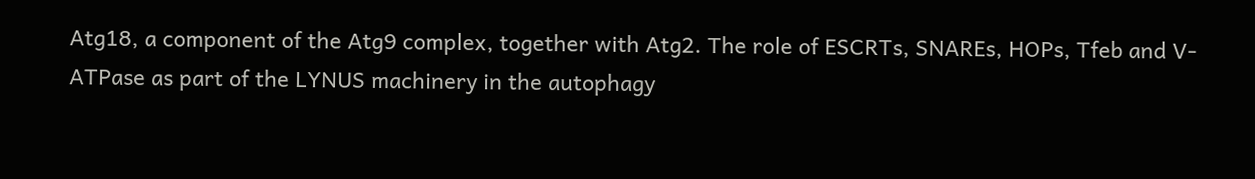Atg18, a component of the Atg9 complex, together with Atg2. The role of ESCRTs, SNAREs, HOPs, Tfeb and V‐ATPase as part of the LYNUS machinery in the autophagy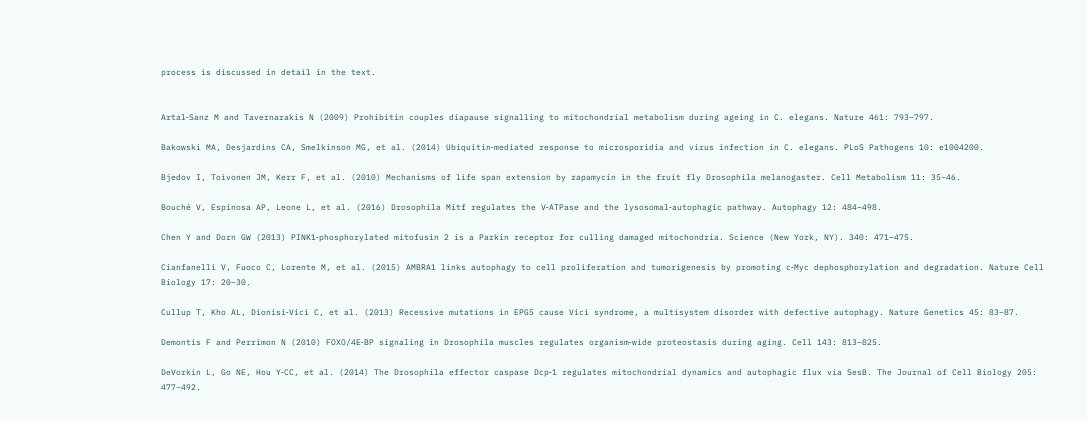process is discussed in detail in the text.


Artal‐Sanz M and Tavernarakis N (2009) Prohibitin couples diapause signalling to mitochondrial metabolism during ageing in C. elegans. Nature 461: 793–797.

Bakowski MA, Desjardins CA, Smelkinson MG, et al. (2014) Ubiquitin‐mediated response to microsporidia and virus infection in C. elegans. PLoS Pathogens 10: e1004200.

Bjedov I, Toivonen JM, Kerr F, et al. (2010) Mechanisms of life span extension by rapamycin in the fruit fly Drosophila melanogaster. Cell Metabolism 11: 35–46.

Bouché V, Espinosa AP, Leone L, et al. (2016) Drosophila Mitf regulates the V‐ATPase and the lysosomal‐autophagic pathway. Autophagy 12: 484–498.

Chen Y and Dorn GW (2013) PINK1‐phosphorylated mitofusin 2 is a Parkin receptor for culling damaged mitochondria. Science (New York, NY). 340: 471–475.

Cianfanelli V, Fuoco C, Lorente M, et al. (2015) AMBRA1 links autophagy to cell proliferation and tumorigenesis by promoting c‐Myc dephosphorylation and degradation. Nature Cell Biology 17: 20–30.

Cullup T, Kho AL, Dionisi‐Vici C, et al. (2013) Recessive mutations in EPG5 cause Vici syndrome, a multisystem disorder with defective autophagy. Nature Genetics 45: 83–87.

Demontis F and Perrimon N (2010) FOXO/4E‐BP signaling in Drosophila muscles regulates organism‐wide proteostasis during aging. Cell 143: 813–825.

DeVorkin L, Go NE, Hou Y‐CC, et al. (2014) The Drosophila effector caspase Dcp‐1 regulates mitochondrial dynamics and autophagic flux via SesB. The Journal of Cell Biology 205: 477–492.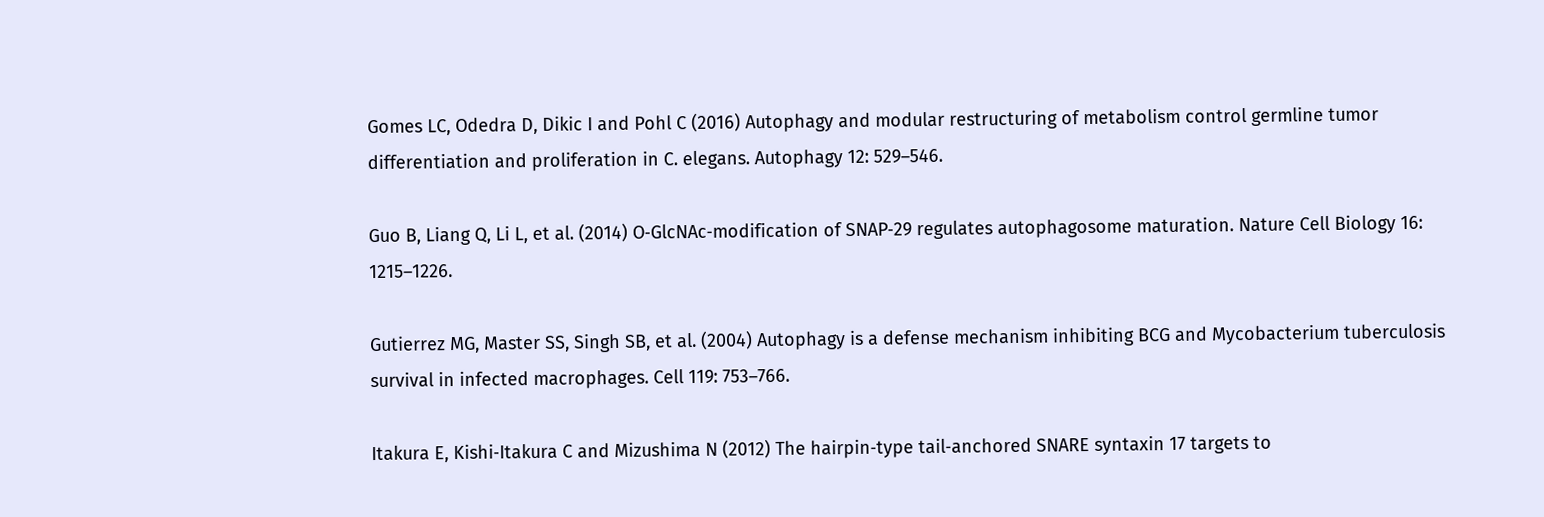Gomes LC, Odedra D, Dikic I and Pohl C (2016) Autophagy and modular restructuring of metabolism control germline tumor differentiation and proliferation in C. elegans. Autophagy 12: 529–546.

Guo B, Liang Q, Li L, et al. (2014) O‐GlcNAc‐modification of SNAP‐29 regulates autophagosome maturation. Nature Cell Biology 16: 1215–1226.

Gutierrez MG, Master SS, Singh SB, et al. (2004) Autophagy is a defense mechanism inhibiting BCG and Mycobacterium tuberculosis survival in infected macrophages. Cell 119: 753–766.

Itakura E, Kishi‐Itakura C and Mizushima N (2012) The hairpin‐type tail‐anchored SNARE syntaxin 17 targets to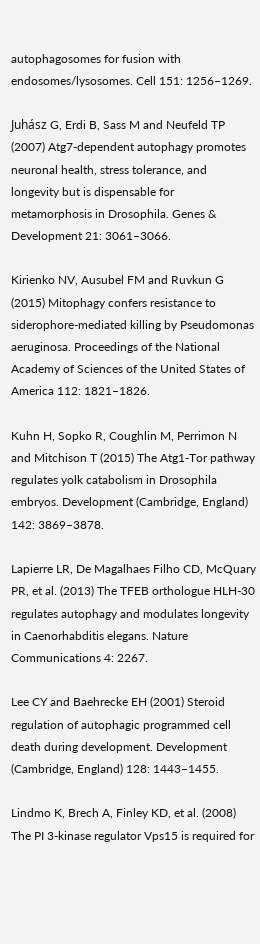autophagosomes for fusion with endosomes/lysosomes. Cell 151: 1256–1269.

Juhász G, Erdi B, Sass M and Neufeld TP (2007) Atg7‐dependent autophagy promotes neuronal health, stress tolerance, and longevity but is dispensable for metamorphosis in Drosophila. Genes & Development 21: 3061–3066.

Kirienko NV, Ausubel FM and Ruvkun G (2015) Mitophagy confers resistance to siderophore‐mediated killing by Pseudomonas aeruginosa. Proceedings of the National Academy of Sciences of the United States of America 112: 1821–1826.

Kuhn H, Sopko R, Coughlin M, Perrimon N and Mitchison T (2015) The Atg1‐Tor pathway regulates yolk catabolism in Drosophila embryos. Development (Cambridge, England) 142: 3869–3878.

Lapierre LR, De Magalhaes Filho CD, McQuary PR, et al. (2013) The TFEB orthologue HLH‐30 regulates autophagy and modulates longevity in Caenorhabditis elegans. Nature Communications 4: 2267.

Lee CY and Baehrecke EH (2001) Steroid regulation of autophagic programmed cell death during development. Development (Cambridge, England) 128: 1443–1455.

Lindmo K, Brech A, Finley KD, et al. (2008) The PI 3‐kinase regulator Vps15 is required for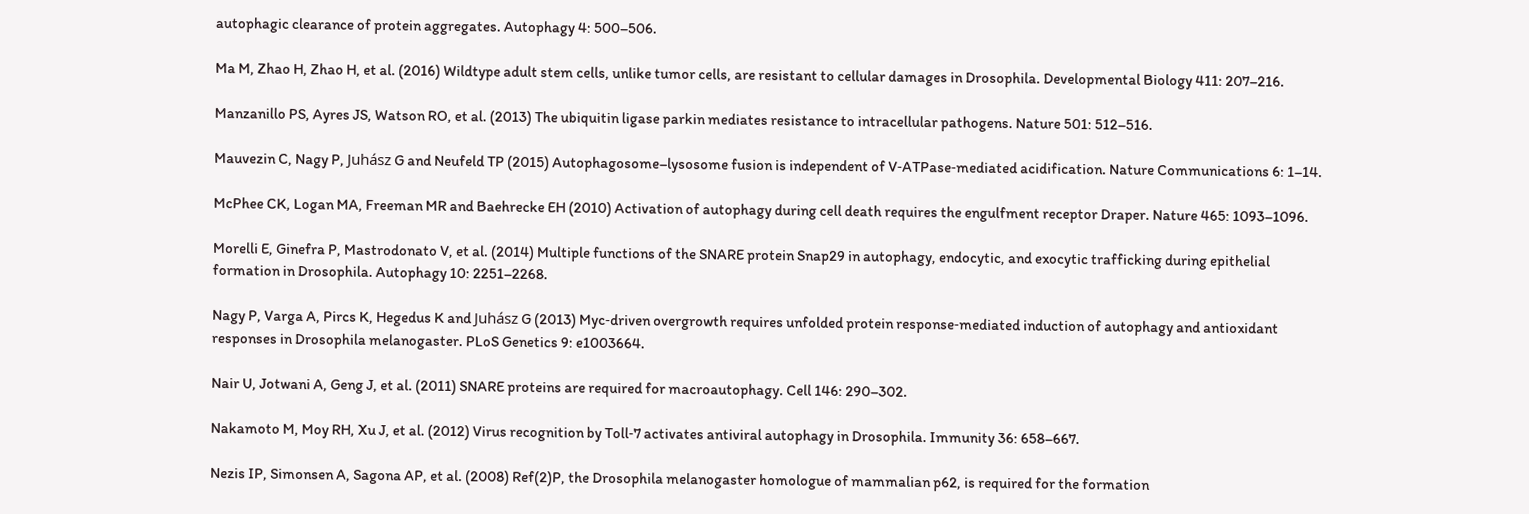autophagic clearance of protein aggregates. Autophagy 4: 500–506.

Ma M, Zhao H, Zhao H, et al. (2016) Wildtype adult stem cells, unlike tumor cells, are resistant to cellular damages in Drosophila. Developmental Biology 411: 207–216.

Manzanillo PS, Ayres JS, Watson RO, et al. (2013) The ubiquitin ligase parkin mediates resistance to intracellular pathogens. Nature 501: 512–516.

Mauvezin C, Nagy P, Juhász G and Neufeld TP (2015) Autophagosome–lysosome fusion is independent of V‐ATPase‐mediated acidification. Nature Communications 6: 1–14.

McPhee CK, Logan MA, Freeman MR and Baehrecke EH (2010) Activation of autophagy during cell death requires the engulfment receptor Draper. Nature 465: 1093–1096.

Morelli E, Ginefra P, Mastrodonato V, et al. (2014) Multiple functions of the SNARE protein Snap29 in autophagy, endocytic, and exocytic trafficking during epithelial formation in Drosophila. Autophagy 10: 2251–2268.

Nagy P, Varga A, Pircs K, Hegedus K and Juhász G (2013) Myc‐driven overgrowth requires unfolded protein response‐mediated induction of autophagy and antioxidant responses in Drosophila melanogaster. PLoS Genetics 9: e1003664.

Nair U, Jotwani A, Geng J, et al. (2011) SNARE proteins are required for macroautophagy. Cell 146: 290–302.

Nakamoto M, Moy RH, Xu J, et al. (2012) Virus recognition by Toll‐7 activates antiviral autophagy in Drosophila. Immunity 36: 658–667.

Nezis IP, Simonsen A, Sagona AP, et al. (2008) Ref(2)P, the Drosophila melanogaster homologue of mammalian p62, is required for the formation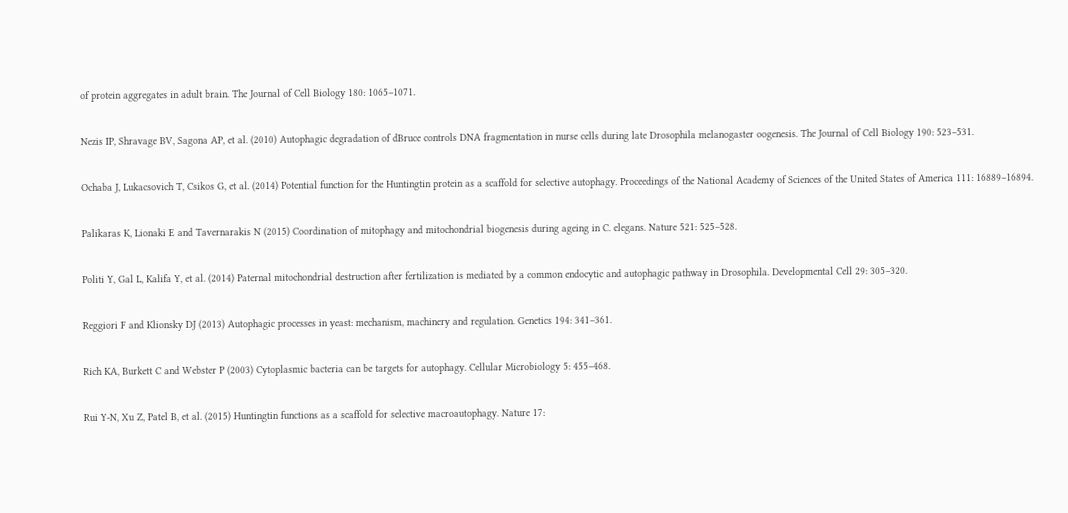of protein aggregates in adult brain. The Journal of Cell Biology 180: 1065–1071.

Nezis IP, Shravage BV, Sagona AP, et al. (2010) Autophagic degradation of dBruce controls DNA fragmentation in nurse cells during late Drosophila melanogaster oogenesis. The Journal of Cell Biology 190: 523–531.

Ochaba J, Lukacsovich T, Csikos G, et al. (2014) Potential function for the Huntingtin protein as a scaffold for selective autophagy. Proceedings of the National Academy of Sciences of the United States of America 111: 16889–16894.

Palikaras K, Lionaki E and Tavernarakis N (2015) Coordination of mitophagy and mitochondrial biogenesis during ageing in C. elegans. Nature 521: 525–528.

Politi Y, Gal L, Kalifa Y, et al. (2014) Paternal mitochondrial destruction after fertilization is mediated by a common endocytic and autophagic pathway in Drosophila. Developmental Cell 29: 305–320.

Reggiori F and Klionsky DJ (2013) Autophagic processes in yeast: mechanism, machinery and regulation. Genetics 194: 341–361.

Rich KA, Burkett C and Webster P (2003) Cytoplasmic bacteria can be targets for autophagy. Cellular Microbiology 5: 455–468.

Rui Y‐N, Xu Z, Patel B, et al. (2015) Huntingtin functions as a scaffold for selective macroautophagy. Nature 17: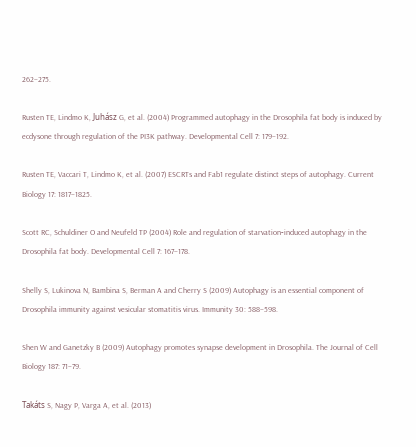262–275.

Rusten TE, Lindmo K, Juhász G, et al. (2004) Programmed autophagy in the Drosophila fat body is induced by ecdysone through regulation of the PI3K pathway. Developmental Cell 7: 179–192.

Rusten TE, Vaccari T, Lindmo K, et al. (2007) ESCRTs and Fab1 regulate distinct steps of autophagy. Current Biology 17: 1817–1825.

Scott RC, Schuldiner O and Neufeld TP (2004) Role and regulation of starvation‐induced autophagy in the Drosophila fat body. Developmental Cell 7: 167–178.

Shelly S, Lukinova N, Bambina S, Berman A and Cherry S (2009) Autophagy is an essential component of Drosophila immunity against vesicular stomatitis virus. Immunity 30: 588–598.

Shen W and Ganetzky B (2009) Autophagy promotes synapse development in Drosophila. The Journal of Cell Biology 187: 71–79.

Takáts S, Nagy P, Varga A, et al. (2013)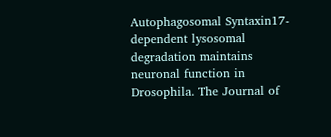Autophagosomal Syntaxin17‐dependent lysosomal degradation maintains neuronal function in Drosophila. The Journal of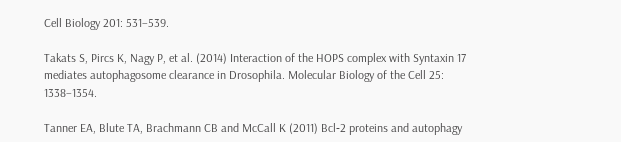Cell Biology 201: 531–539.

Takats S, Pircs K, Nagy P, et al. (2014) Interaction of the HOPS complex with Syntaxin 17 mediates autophagosome clearance in Drosophila. Molecular Biology of the Cell 25: 1338–1354.

Tanner EA, Blute TA, Brachmann CB and McCall K (2011) Bcl‐2 proteins and autophagy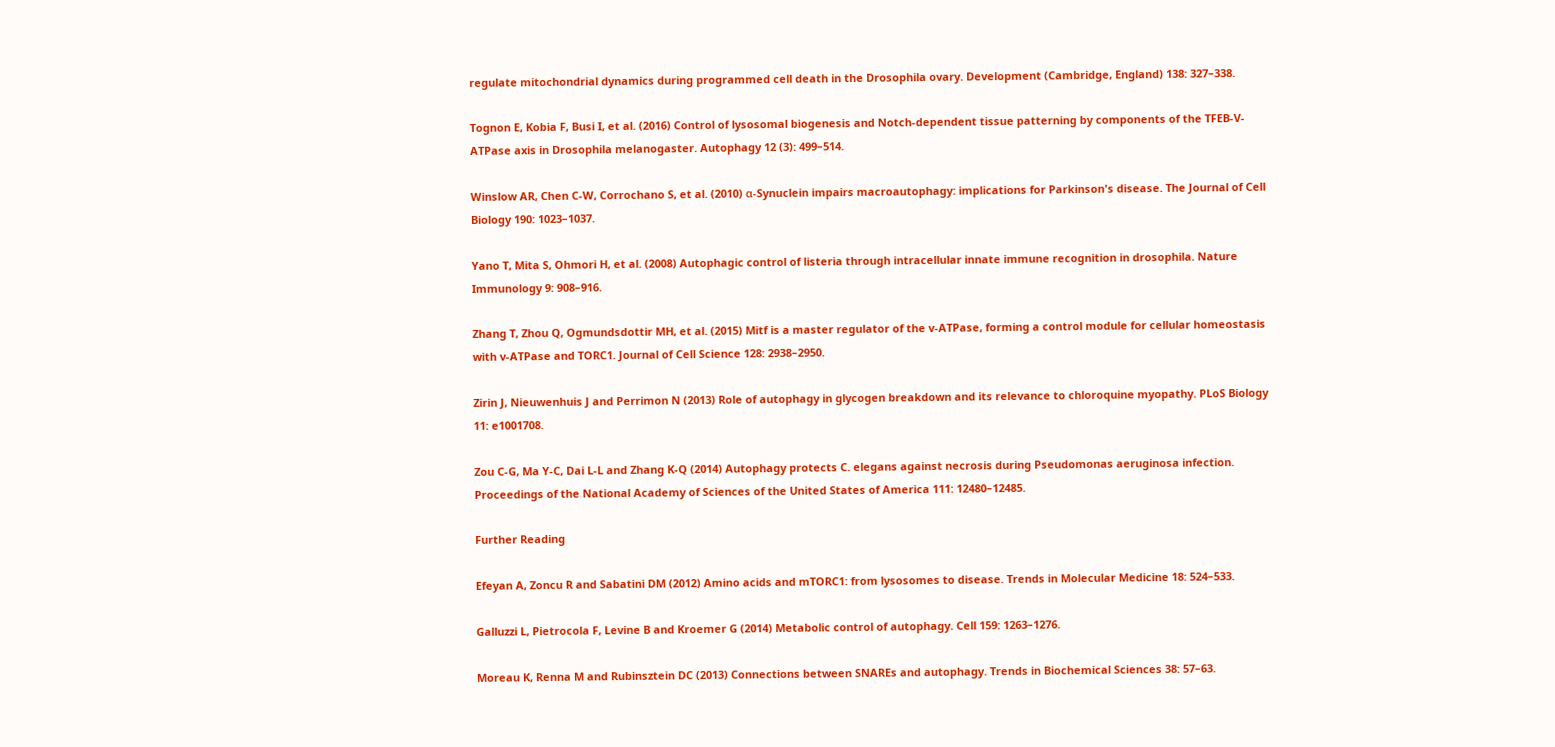regulate mitochondrial dynamics during programmed cell death in the Drosophila ovary. Development (Cambridge, England) 138: 327–338.

Tognon E, Kobia F, Busi I, et al. (2016) Control of lysosomal biogenesis and Notch‐dependent tissue patterning by components of the TFEB‐V‐ATPase axis in Drosophila melanogaster. Autophagy 12 (3): 499–514.

Winslow AR, Chen C‐W, Corrochano S, et al. (2010) α‐Synuclein impairs macroautophagy: implications for Parkinson's disease. The Journal of Cell Biology 190: 1023–1037.

Yano T, Mita S, Ohmori H, et al. (2008) Autophagic control of listeria through intracellular innate immune recognition in drosophila. Nature Immunology 9: 908–916.

Zhang T, Zhou Q, Ogmundsdottir MH, et al. (2015) Mitf is a master regulator of the v‐ATPase, forming a control module for cellular homeostasis with v‐ATPase and TORC1. Journal of Cell Science 128: 2938–2950.

Zirin J, Nieuwenhuis J and Perrimon N (2013) Role of autophagy in glycogen breakdown and its relevance to chloroquine myopathy. PLoS Biology 11: e1001708.

Zou C‐G, Ma Y‐C, Dai L‐L and Zhang K‐Q (2014) Autophagy protects C. elegans against necrosis during Pseudomonas aeruginosa infection. Proceedings of the National Academy of Sciences of the United States of America 111: 12480–12485.

Further Reading

Efeyan A, Zoncu R and Sabatini DM (2012) Amino acids and mTORC1: from lysosomes to disease. Trends in Molecular Medicine 18: 524–533.

Galluzzi L, Pietrocola F, Levine B and Kroemer G (2014) Metabolic control of autophagy. Cell 159: 1263–1276.

Moreau K, Renna M and Rubinsztein DC (2013) Connections between SNAREs and autophagy. Trends in Biochemical Sciences 38: 57–63.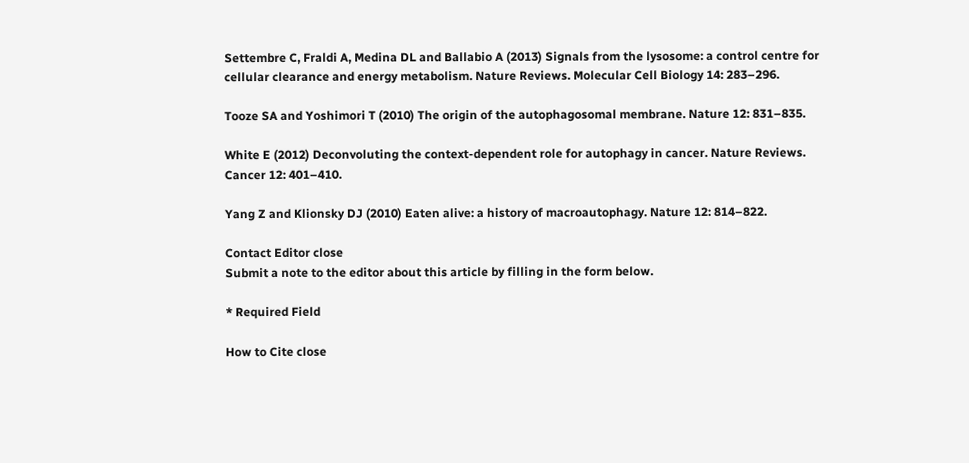Settembre C, Fraldi A, Medina DL and Ballabio A (2013) Signals from the lysosome: a control centre for cellular clearance and energy metabolism. Nature Reviews. Molecular Cell Biology 14: 283–296.

Tooze SA and Yoshimori T (2010) The origin of the autophagosomal membrane. Nature 12: 831–835.

White E (2012) Deconvoluting the context‐dependent role for autophagy in cancer. Nature Reviews. Cancer 12: 401–410.

Yang Z and Klionsky DJ (2010) Eaten alive: a history of macroautophagy. Nature 12: 814–822.

Contact Editor close
Submit a note to the editor about this article by filling in the form below.

* Required Field

How to Cite close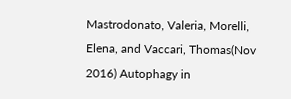Mastrodonato, Valeria, Morelli, Elena, and Vaccari, Thomas(Nov 2016) Autophagy in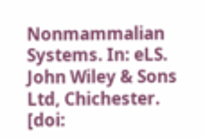Nonmammalian Systems. In: eLS. John Wiley & Sons Ltd, Chichester. [doi: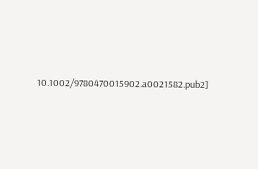10.1002/9780470015902.a0021582.pub2]